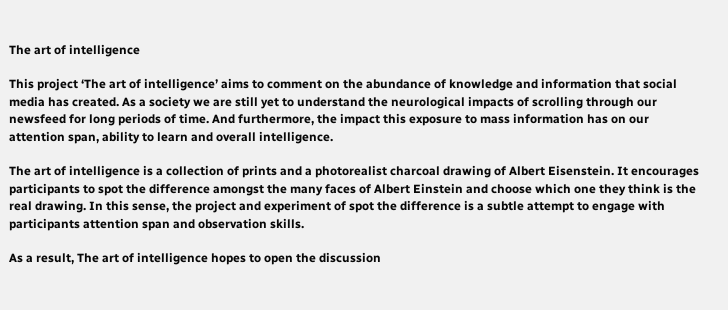The art of intelligence

This project ‘The art of intelligence’ aims to comment on the abundance of knowledge and information that social media has created. As a society we are still yet to understand the neurological impacts of scrolling through our newsfeed for long periods of time. And furthermore, the impact this exposure to mass information has on our attention span, ability to learn and overall intelligence.

The art of intelligence is a collection of prints and a photorealist charcoal drawing of Albert Eisenstein. It encourages participants to spot the difference amongst the many faces of Albert Einstein and choose which one they think is the real drawing. In this sense, the project and experiment of spot the difference is a subtle attempt to engage with participants attention span and observation skills.

As a result, The art of intelligence hopes to open the discussion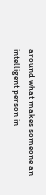around what makes someone an intelligent person in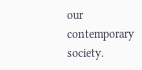our contemporary society.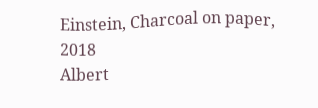Einstein, Charcoal on paper, 2018
Albert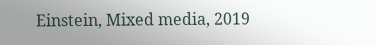Einstein, Mixed media, 2019